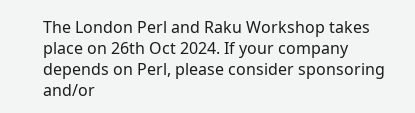The London Perl and Raku Workshop takes place on 26th Oct 2024. If your company depends on Perl, please consider sponsoring and/or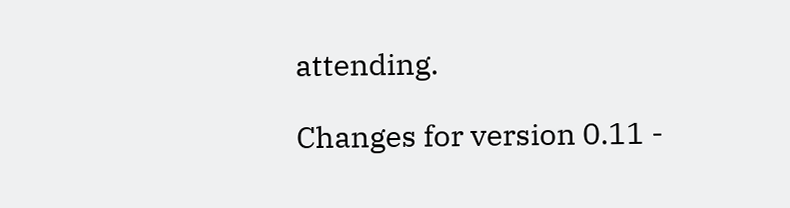attending.

Changes for version 0.11 -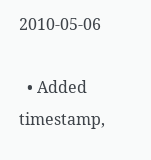2010-05-06

  • Added timestamp,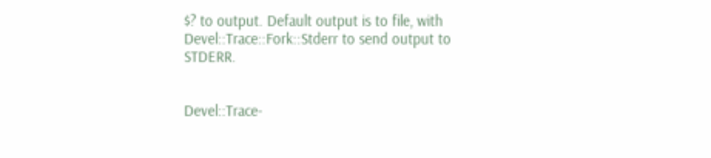$? to output. Default output is to file, with Devel::Trace::Fork::Stderr to send output to STDERR.


Devel::Trace-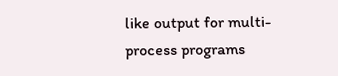like output for multi-process programs